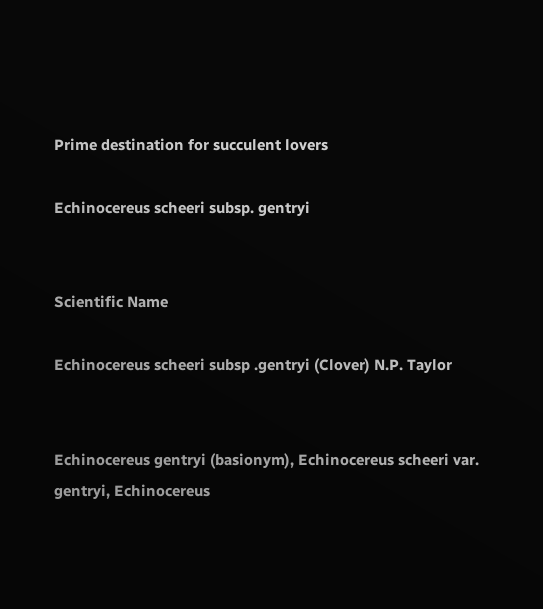Prime destination for succulent lovers

Echinocereus scheeri subsp. gentryi


Scientific Name

Echinocereus scheeri subsp .gentryi (Clover) N.P. Taylor


Echinocereus gentryi (basionym), Echinocereus scheeri var. gentryi, Echinocereus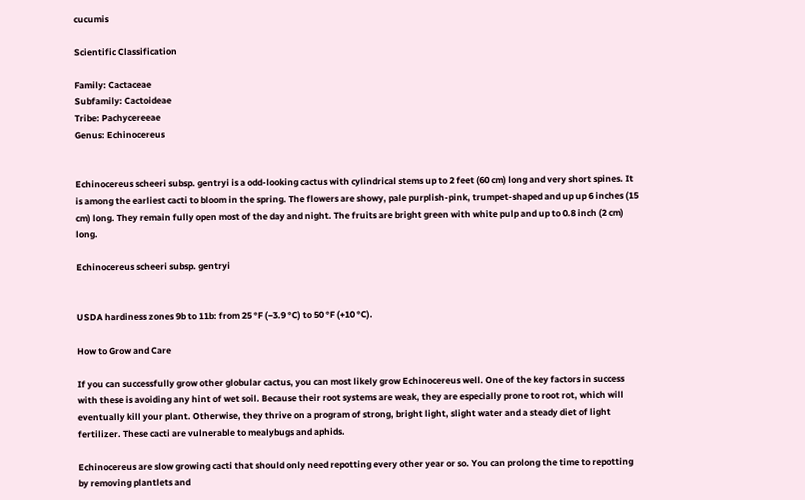cucumis

Scientific Classification

Family: Cactaceae
Subfamily: Cactoideae
Tribe: Pachycereeae
Genus: Echinocereus


Echinocereus scheeri subsp. gentryi is a odd-looking cactus with cylindrical stems up to 2 feet (60 cm) long and very short spines. It is among the earliest cacti to bloom in the spring. The flowers are showy, pale purplish-pink, trumpet-shaped and up up 6 inches (15 cm) long. They remain fully open most of the day and night. The fruits are bright green with white pulp and up to 0.8 inch (2 cm) long.

Echinocereus scheeri subsp. gentryi


USDA hardiness zones 9b to 11b: from 25 °F (−3.9 °C) to 50 °F (+10 °C).

How to Grow and Care

If you can successfully grow other globular cactus, you can most likely grow Echinocereus well. One of the key factors in success with these is avoiding any hint of wet soil. Because their root systems are weak, they are especially prone to root rot, which will eventually kill your plant. Otherwise, they thrive on a program of strong, bright light, slight water and a steady diet of light fertilizer. These cacti are vulnerable to mealybugs and aphids.

Echinocereus are slow growing cacti that should only need repotting every other year or so. You can prolong the time to repotting by removing plantlets and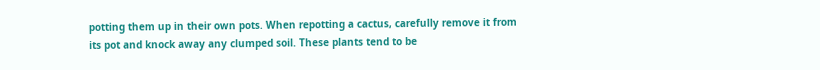potting them up in their own pots. When repotting a cactus, carefully remove it from its pot and knock away any clumped soil. These plants tend to be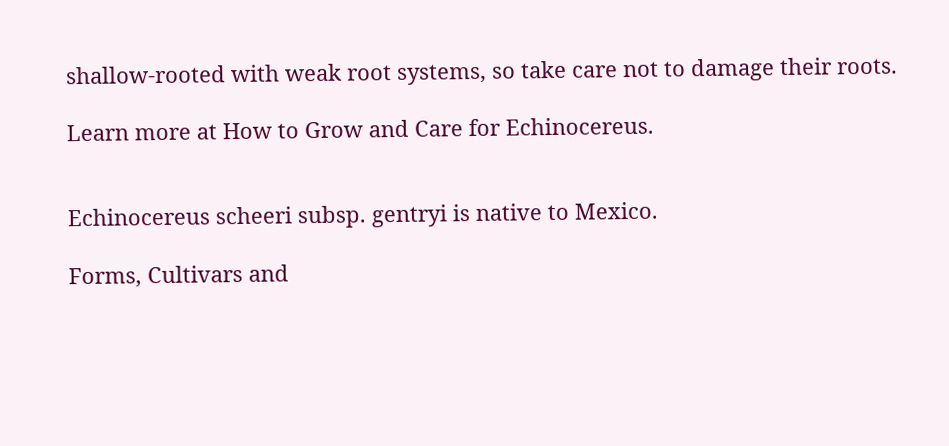shallow-rooted with weak root systems, so take care not to damage their roots.

Learn more at How to Grow and Care for Echinocereus.


Echinocereus scheeri subsp. gentryi is native to Mexico.

Forms, Cultivars and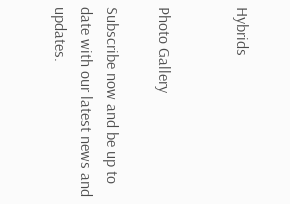Hybrids


Photo Gallery

Subscribe now and be up to date with our latest news and updates.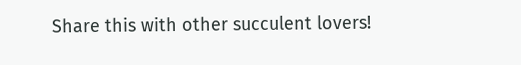Share this with other succulent lovers!